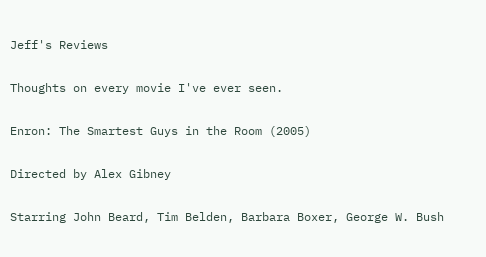Jeff's Reviews

Thoughts on every movie I've ever seen.

Enron: The Smartest Guys in the Room (2005)

Directed by Alex Gibney

Starring John Beard, Tim Belden, Barbara Boxer, George W. Bush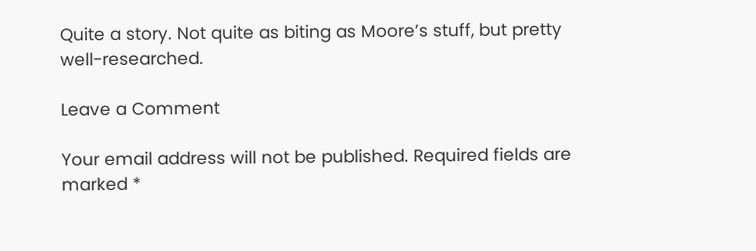Quite a story. Not quite as biting as Moore’s stuff, but pretty well-researched.

Leave a Comment

Your email address will not be published. Required fields are marked *